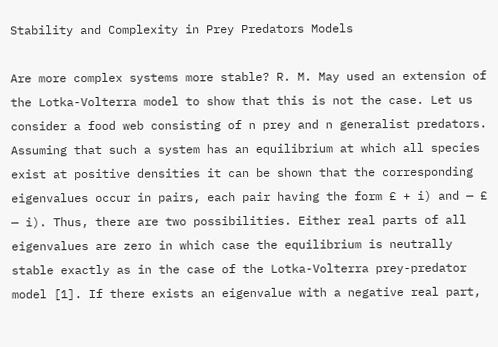Stability and Complexity in Prey Predators Models

Are more complex systems more stable? R. M. May used an extension of the Lotka-Volterra model to show that this is not the case. Let us consider a food web consisting of n prey and n generalist predators. Assuming that such a system has an equilibrium at which all species exist at positive densities it can be shown that the corresponding eigenvalues occur in pairs, each pair having the form £ + i) and — £ — i). Thus, there are two possibilities. Either real parts of all eigenvalues are zero in which case the equilibrium is neutrally stable exactly as in the case of the Lotka-Volterra prey-predator model [1]. If there exists an eigenvalue with a negative real part,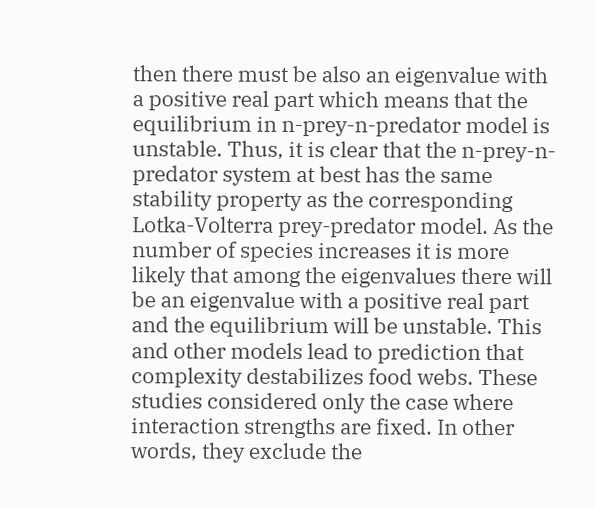then there must be also an eigenvalue with a positive real part which means that the equilibrium in n-prey-n-predator model is unstable. Thus, it is clear that the n-prey-n- predator system at best has the same stability property as the corresponding Lotka-Volterra prey-predator model. As the number of species increases it is more likely that among the eigenvalues there will be an eigenvalue with a positive real part and the equilibrium will be unstable. This and other models lead to prediction that complexity destabilizes food webs. These studies considered only the case where interaction strengths are fixed. In other words, they exclude the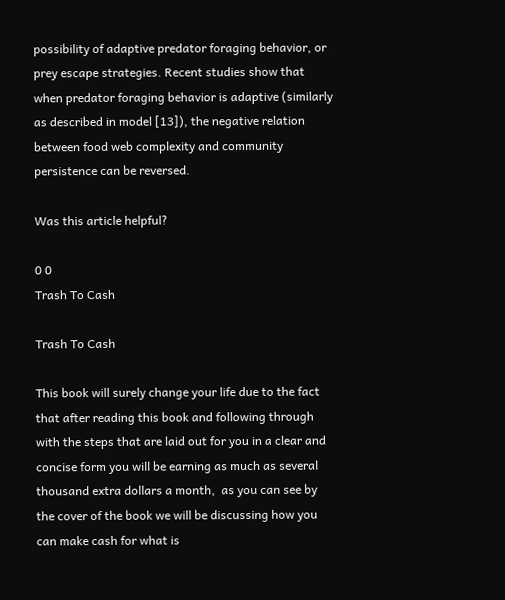possibility of adaptive predator foraging behavior, or prey escape strategies. Recent studies show that when predator foraging behavior is adaptive (similarly as described in model [13]), the negative relation between food web complexity and community persistence can be reversed.

Was this article helpful?

0 0
Trash To Cash

Trash To Cash

This book will surely change your life due to the fact that after reading this book and following through with the steps that are laid out for you in a clear and concise form you will be earning as much as several thousand extra dollars a month,  as you can see by the cover of the book we will be discussing how you can make cash for what is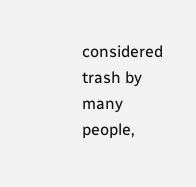considered trash by many people,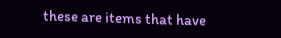these are items that have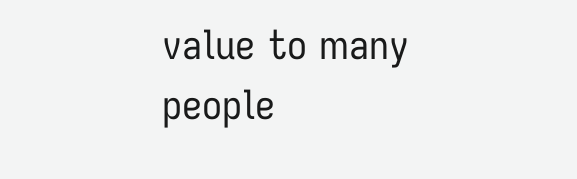value to many people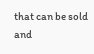that can be sold and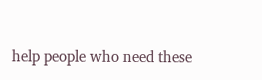help people who need these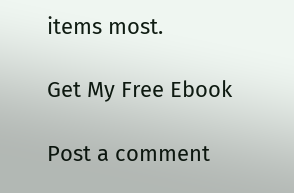items most.

Get My Free Ebook

Post a comment